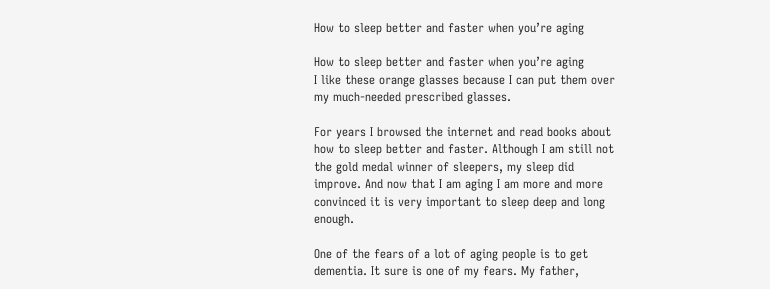How to sleep better and faster when you’re aging

How to sleep better and faster when you’re aging
I like these orange glasses because I can put them over my much-needed prescribed glasses.

For years I browsed the internet and read books about how to sleep better and faster. Although I am still not the gold medal winner of sleepers, my sleep did improve. And now that I am aging I am more and more convinced it is very important to sleep deep and long enough.

One of the fears of a lot of aging people is to get dementia. It sure is one of my fears. My father,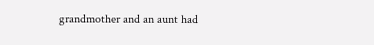grandmother and an aunt had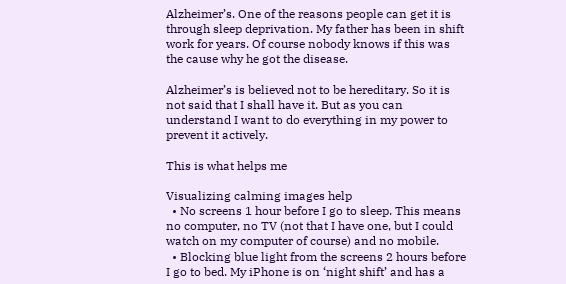Alzheimer’s. One of the reasons people can get it is through sleep deprivation. My father has been in shift work for years. Of course nobody knows if this was the cause why he got the disease.

Alzheimer’s is believed not to be hereditary. So it is not said that I shall have it. But as you can understand I want to do everything in my power to prevent it actively.

This is what helps me

Visualizing calming images help
  • No screens 1 hour before I go to sleep. This means no computer, no TV (not that I have one, but I could watch on my computer of course) and no mobile.
  • Blocking blue light from the screens 2 hours before I go to bed. My iPhone is on ‘night shift’ and has a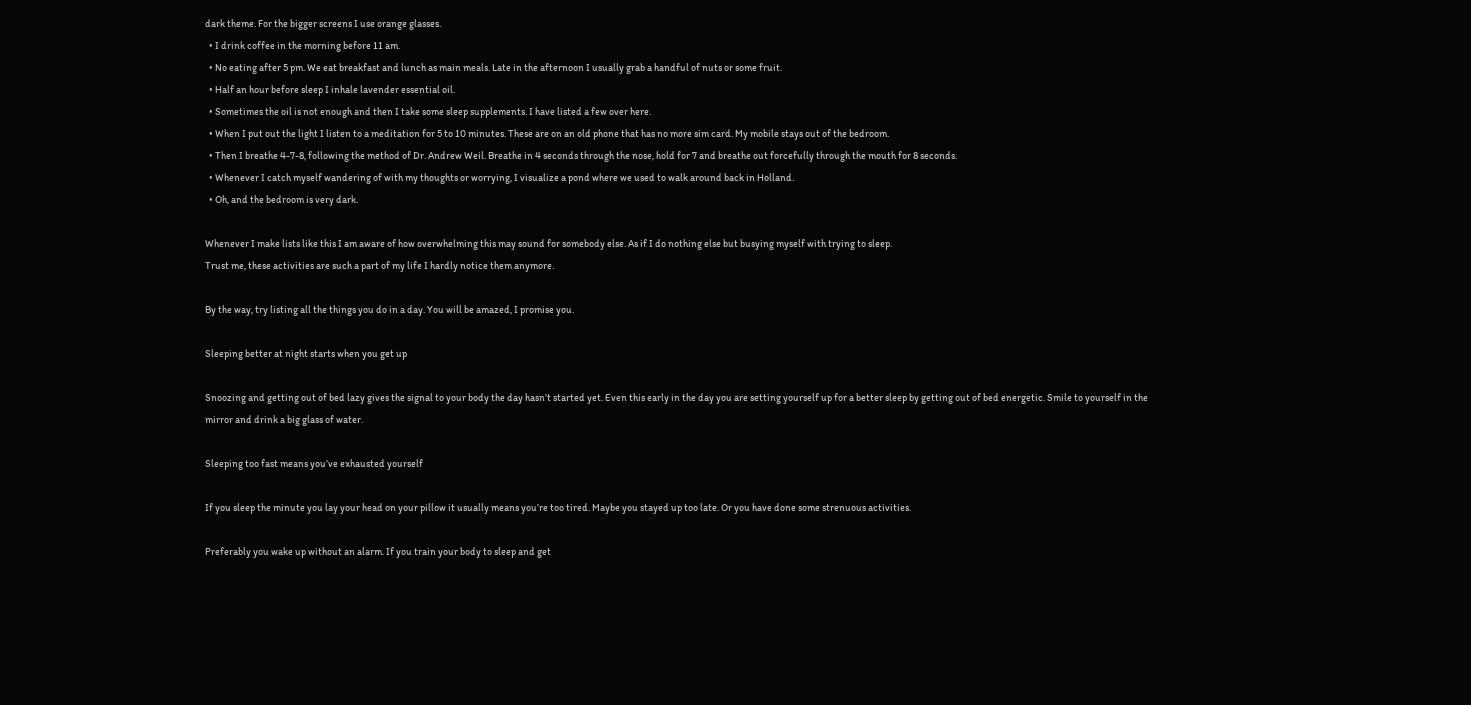dark theme. For the bigger screens I use orange glasses.
  • I drink coffee in the morning before 11 am.
  • No eating after 5 pm. We eat breakfast and lunch as main meals. Late in the afternoon I usually grab a handful of nuts or some fruit.
  • Half an hour before sleep I inhale lavender essential oil.
  • Sometimes the oil is not enough and then I take some sleep supplements. I have listed a few over here.
  • When I put out the light I listen to a meditation for 5 to 10 minutes. These are on an old phone that has no more sim card. My mobile stays out of the bedroom.
  • Then I breathe 4-7-8, following the method of Dr. Andrew Weil. Breathe in 4 seconds through the nose, hold for 7 and breathe out forcefully through the mouth for 8 seconds.
  • Whenever I catch myself wandering of with my thoughts or worrying, I visualize a pond where we used to walk around back in Holland.
  • Oh, and the bedroom is very dark.

Whenever I make lists like this I am aware of how overwhelming this may sound for somebody else. As if I do nothing else but busying myself with trying to sleep.
Trust me, these activities are such a part of my life I hardly notice them anymore.

By the way, try listing all the things you do in a day. You will be amazed, I promise you.

Sleeping better at night starts when you get up

Snoozing and getting out of bed lazy gives the signal to your body the day hasn’t started yet. Even this early in the day you are setting yourself up for a better sleep by getting out of bed energetic. Smile to yourself in the mirror and drink a big glass of water.

Sleeping too fast means you’ve exhausted yourself

If you sleep the minute you lay your head on your pillow it usually means you’re too tired. Maybe you stayed up too late. Or you have done some strenuous activities.

Preferably you wake up without an alarm. If you train your body to sleep and get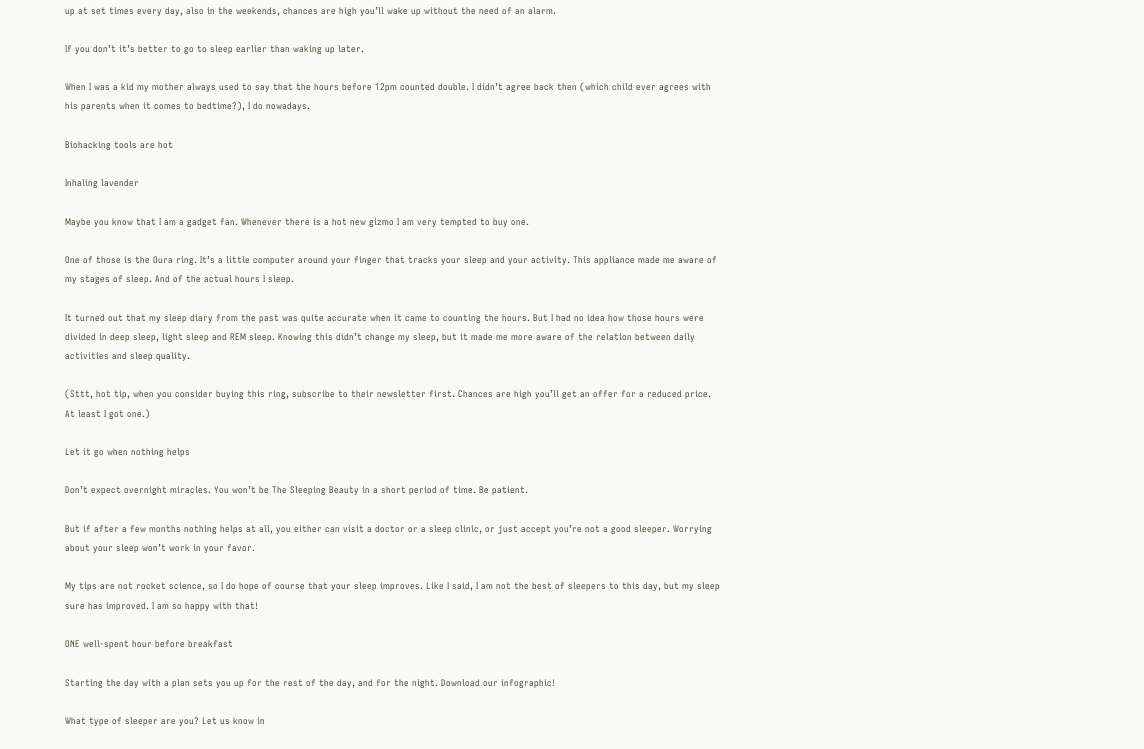up at set times every day, also in the weekends, chances are high you’ll wake up without the need of an alarm.

If you don’t it’s better to go to sleep earlier than waking up later.

When I was a kid my mother always used to say that the hours before 12pm counted double. I didn’t agree back then (which child ever agrees with his parents when it comes to bedtime?), I do nowadays.

Biohacking tools are hot

Inhaling lavender

Maybe you know that I am a gadget fan. Whenever there is a hot new gizmo I am very tempted to buy one.

One of those is the Oura ring. It’s a little computer around your finger that tracks your sleep and your activity. This appliance made me aware of my stages of sleep. And of the actual hours I sleep.

It turned out that my sleep diary from the past was quite accurate when it came to counting the hours. But I had no idea how those hours were divided in deep sleep, light sleep and REM sleep. Knowing this didn’t change my sleep, but it made me more aware of the relation between daily activities and sleep quality.

(Sttt, hot tip, when you consider buying this ring, subscribe to their newsletter first. Chances are high you’ll get an offer for a reduced price. At least I got one.)

Let it go when nothing helps

Don’t expect overnight miracles. You won’t be The Sleeping Beauty in a short period of time. Be patient.

But if after a few months nothing helps at all, you either can visit a doctor or a sleep clinic, or just accept you’re not a good sleeper. Worrying about your sleep won’t work in your favor.

My tips are not rocket science, so I do hope of course that your sleep improves. Like I said, I am not the best of sleepers to this day, but my sleep sure has improved. I am so happy with that!

ONE well-spent hour before breakfast

Starting the day with a plan sets you up for the rest of the day, and for the night. Download our infographic!

What type of sleeper are you? Let us know in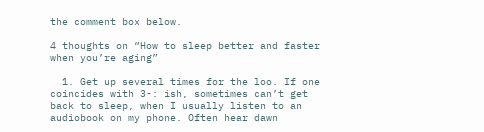the comment box below.

4 thoughts on “How to sleep better and faster when you’re aging”

  1. Get up several times for the loo. If one coincides with 3-: ish, sometimes can’t get back to sleep, when I usually listen to an audiobook on my phone. Often hear dawn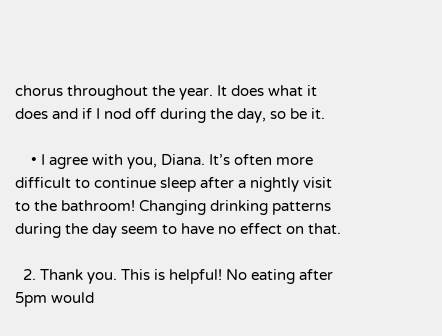chorus throughout the year. It does what it does and if I nod off during the day, so be it.

    • I agree with you, Diana. It’s often more difficult to continue sleep after a nightly visit to the bathroom! Changing drinking patterns during the day seem to have no effect on that.

  2. Thank you. This is helpful! No eating after 5pm would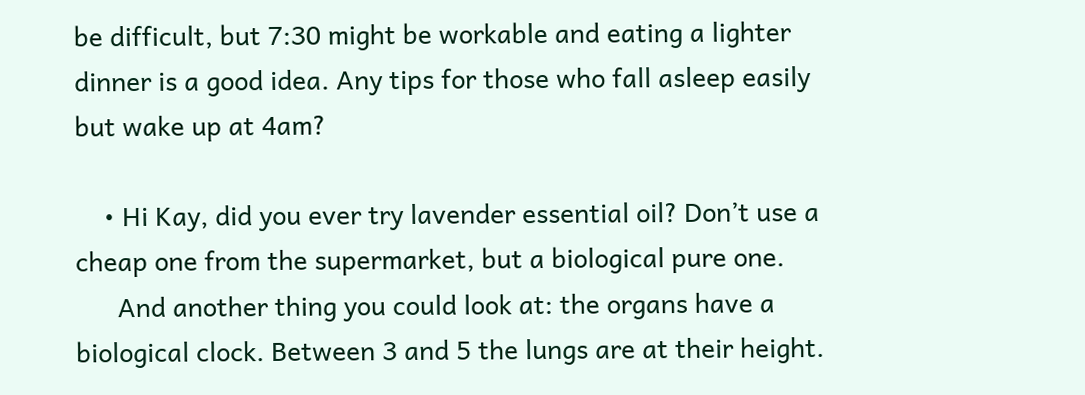be difficult, but 7:30 might be workable and eating a lighter dinner is a good idea. Any tips for those who fall asleep easily but wake up at 4am?

    • Hi Kay, did you ever try lavender essential oil? Don’t use a cheap one from the supermarket, but a biological pure one.
      And another thing you could look at: the organs have a biological clock. Between 3 and 5 the lungs are at their height.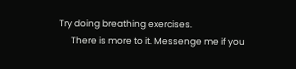Try doing breathing exercises.
      There is more to it. Messenge me if you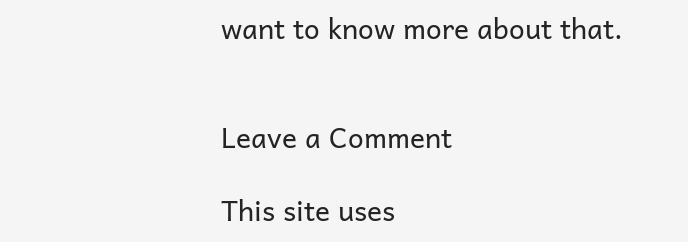want to know more about that.


Leave a Comment

This site uses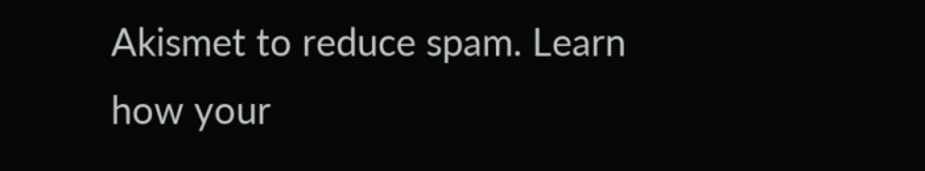Akismet to reduce spam. Learn how your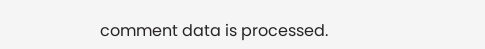comment data is processed.